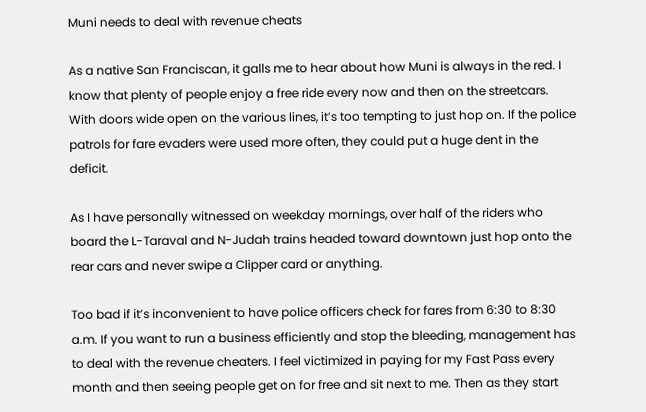Muni needs to deal with revenue cheats

As a native San Franciscan, it galls me to hear about how Muni is always in the red. I know that plenty of people enjoy a free ride every now and then on the streetcars. With doors wide open on the various lines, it’s too tempting to just hop on. If the police patrols for fare evaders were used more often, they could put a huge dent in the deficit.

As I have personally witnessed on weekday mornings, over half of the riders who board the L-Taraval and N-Judah trains headed toward downtown just hop onto the rear cars and never swipe a Clipper card or anything.

Too bad if it’s inconvenient to have police officers check for fares from 6:30 to 8:30 a.m. If you want to run a business efficiently and stop the bleeding, management has to deal with the revenue cheaters. I feel victimized in paying for my Fast Pass every month and then seeing people get on for free and sit next to me. Then as they start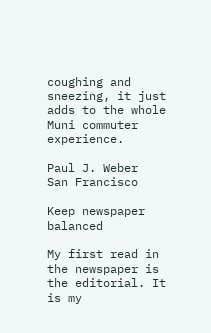coughing and sneezing, it just adds to the whole Muni commuter experience.

Paul J. Weber
San Francisco

Keep newspaper balanced

My first read in the newspaper is the editorial. It is my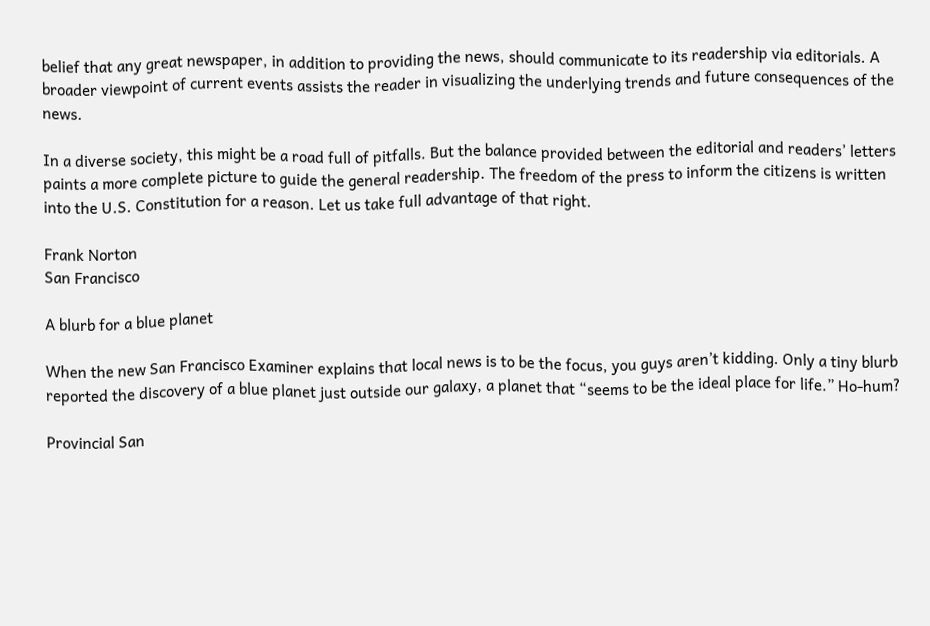belief that any great newspaper, in addition to providing the news, should communicate to its readership via editorials. A broader viewpoint of current events assists the reader in visualizing the underlying trends and future consequences of the news.

In a diverse society, this might be a road full of pitfalls. But the balance provided between the editorial and readers’ letters paints a more complete picture to guide the general readership. The freedom of the press to inform the citizens is written into the U.S. Constitution for a reason. Let us take full advantage of that right.

Frank Norton
San Francisco

A blurb for a blue planet

When the new San Francisco Examiner explains that local news is to be the focus, you guys aren’t kidding. Only a tiny blurb reported the discovery of a blue planet just outside our galaxy, a planet that “seems to be the ideal place for life.” Ho-hum?

Provincial San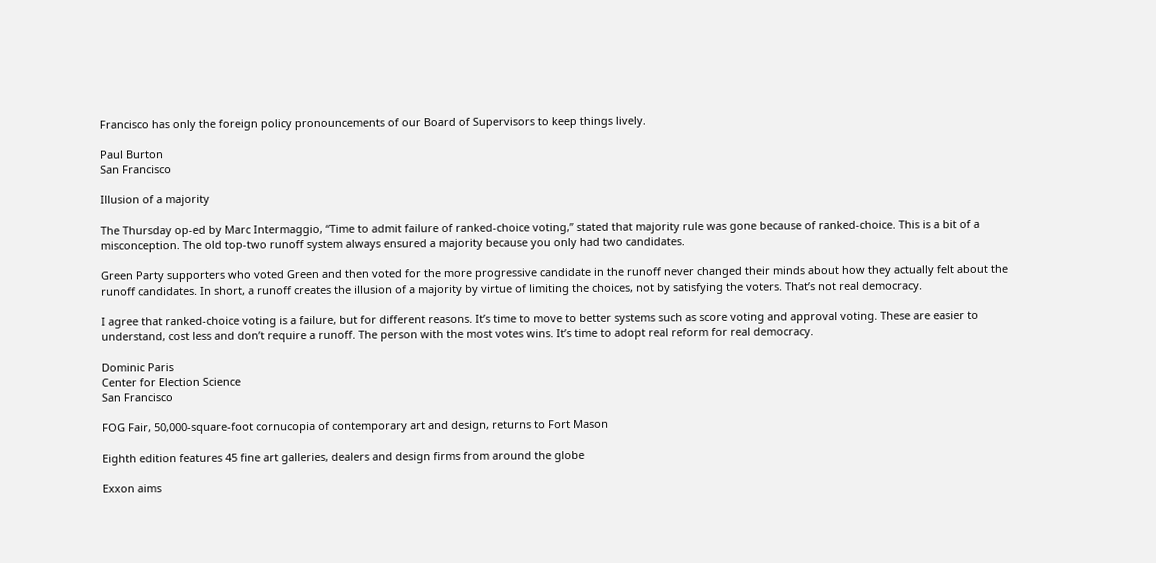Francisco has only the foreign policy pronouncements of our Board of Supervisors to keep things lively.

Paul Burton
San Francisco

Illusion of a majority

The Thursday op-ed by Marc Intermaggio, “Time to admit failure of ranked-choice voting,” stated that majority rule was gone because of ranked-choice. This is a bit of a misconception. The old top-two runoff system always ensured a majority because you only had two candidates.

Green Party supporters who voted Green and then voted for the more progressive candidate in the runoff never changed their minds about how they actually felt about the runoff candidates. In short, a runoff creates the illusion of a majority by virtue of limiting the choices, not by satisfying the voters. That’s not real democracy.

I agree that ranked-choice voting is a failure, but for different reasons. It’s time to move to better systems such as score voting and approval voting. These are easier to understand, cost less and don’t require a runoff. The person with the most votes wins. It’s time to adopt real reform for real democracy.

Dominic Paris
Center for Election Science
San Francisco

FOG Fair, 50,000-square-foot cornucopia of contemporary art and design, returns to Fort Mason

Eighth edition features 45 fine art galleries, dealers and design firms from around the globe

Exxon aims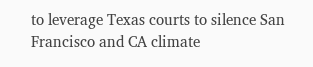to leverage Texas courts to silence San Francisco and CA climate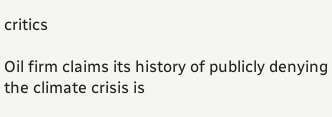critics

Oil firm claims its history of publicly denying the climate crisis is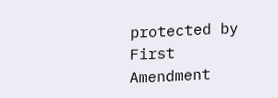protected by First Amendment